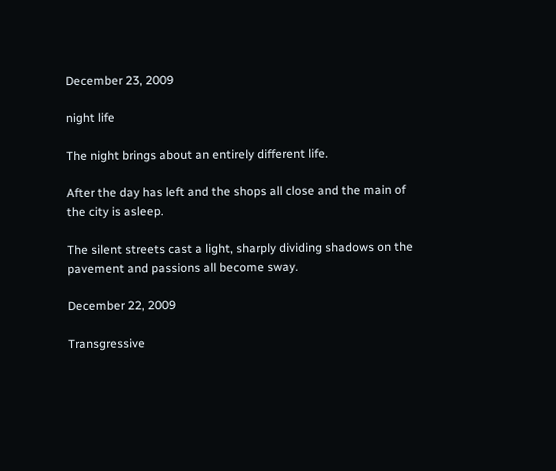December 23, 2009

night life

The night brings about an entirely different life.

After the day has left and the shops all close and the main of the city is asleep.

The silent streets cast a light, sharply dividing shadows on the pavement and passions all become sway.

December 22, 2009

Transgressive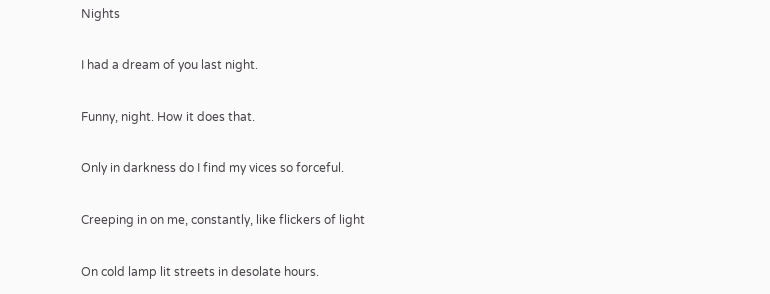Nights

I had a dream of you last night.

Funny, night. How it does that.

Only in darkness do I find my vices so forceful.

Creeping in on me, constantly, like flickers of light

On cold lamp lit streets in desolate hours.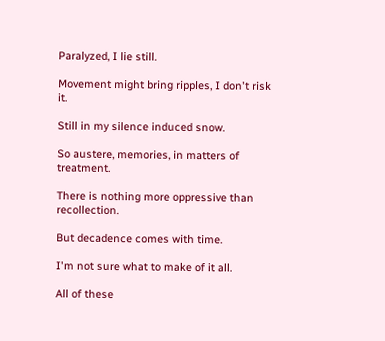Paralyzed, I lie still.

Movement might bring ripples, I don't risk it.

Still in my silence induced snow.

So austere, memories, in matters of treatment.

There is nothing more oppressive than recollection.

But decadence comes with time.

I'm not sure what to make of it all.

All of these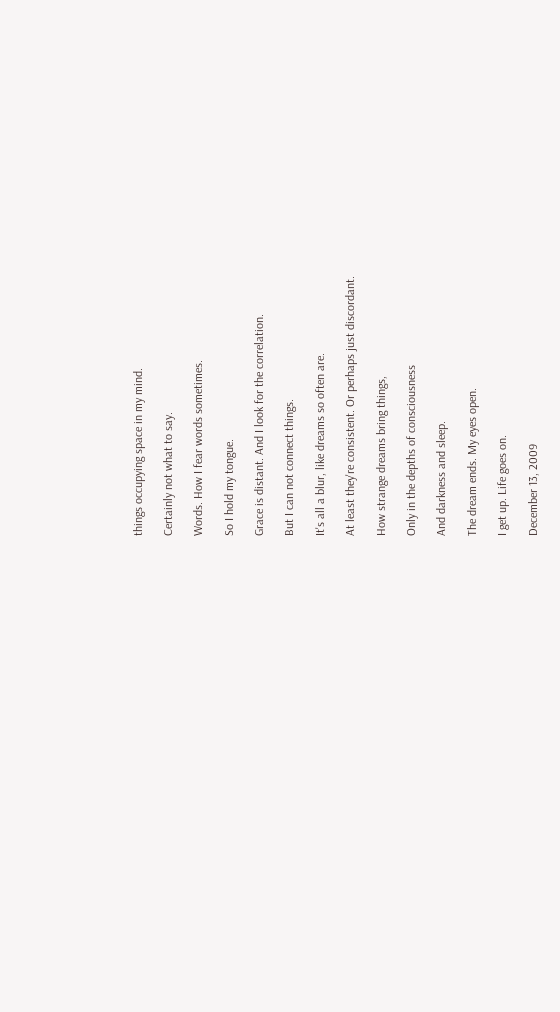things occupying space in my mind.

Certainly not what to say.

Words. How I fear words sometimes.

So I hold my tongue.

Grace is distant. And I look for the correlation.

But I can not connect things.

It's all a blur, like dreams so often are.

At least they're consistent. Or perhaps just discordant.

How strange dreams bring things,

Only in the depths of consciousness

And darkness and sleep.

The dream ends. My eyes open.

I get up. Life goes on.

December 13, 2009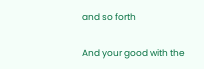and so forth

And your good with the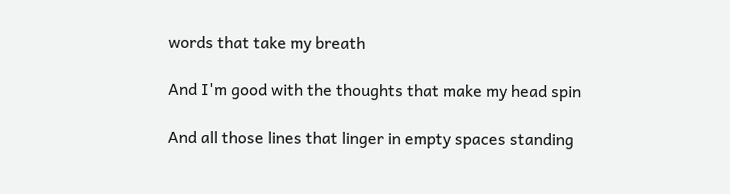words that take my breath

And I'm good with the thoughts that make my head spin

And all those lines that linger in empty spaces standing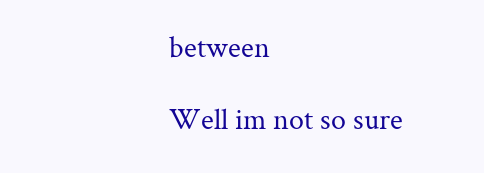between

Well im not so sure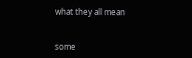what they all mean


some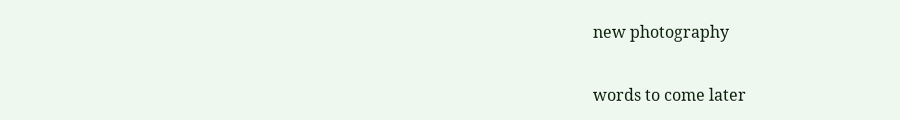new photography

words to come later